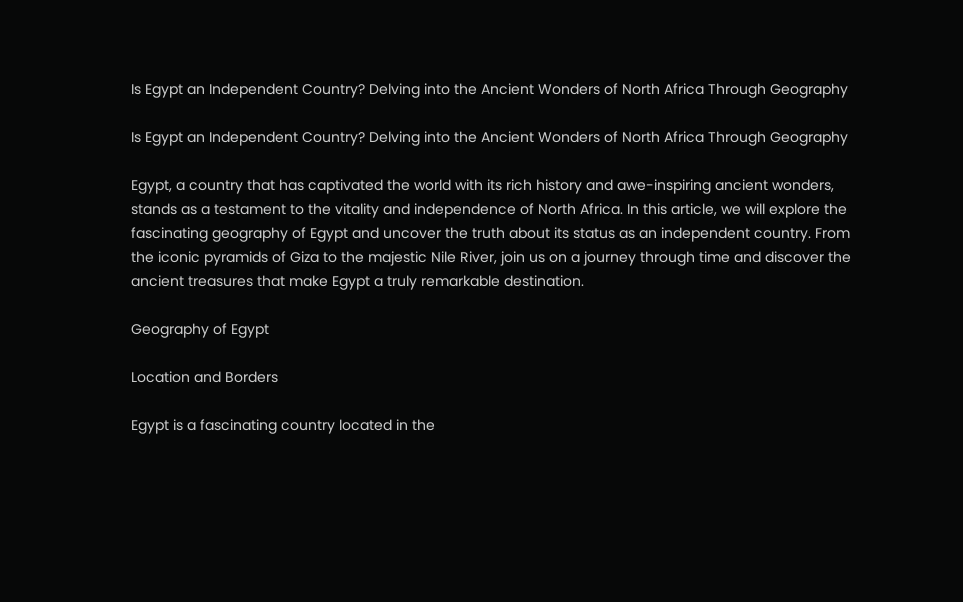Is Egypt an Independent Country? Delving into the Ancient Wonders of North Africa Through Geography

Is Egypt an Independent Country? Delving into the Ancient Wonders of North Africa Through Geography

Egypt, a country that has captivated the world with its rich history and awe-inspiring ancient wonders, stands as a testament to the vitality and independence of North Africa. In this article, we will explore the fascinating geography of Egypt and uncover the truth about its status as an independent country. From the iconic pyramids of Giza to the majestic Nile River, join us on a journey through time and discover the ancient treasures that make Egypt a truly remarkable destination.

Geography of Egypt

Location and Borders

Egypt is a fascinating country located in the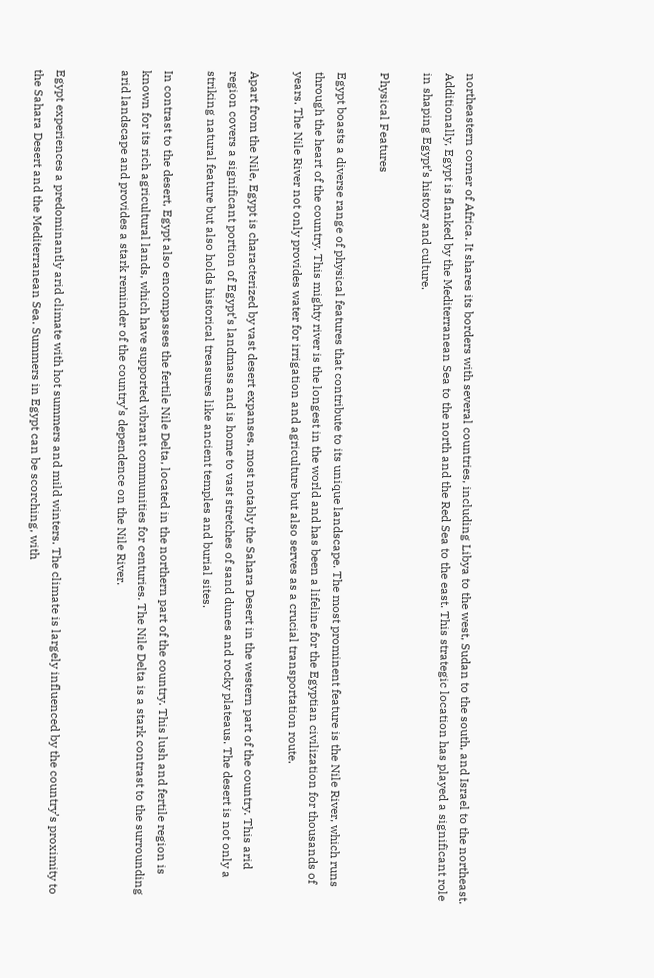northeastern corner of Africa. It shares its borders with several countries, including Libya to the west, Sudan to the south, and Israel to the northeast. Additionally, Egypt is flanked by the Mediterranean Sea to the north and the Red Sea to the east. This strategic location has played a significant role in shaping Egypt’s history and culture.

Physical Features

Egypt boasts a diverse range of physical features that contribute to its unique landscape. The most prominent feature is the Nile River, which runs through the heart of the country. This mighty river is the longest in the world and has been a lifeline for the Egyptian civilization for thousands of years. The Nile River not only provides water for irrigation and agriculture but also serves as a crucial transportation route.

Apart from the Nile, Egypt is characterized by vast desert expanses, most notably the Sahara Desert in the western part of the country. This arid region covers a significant portion of Egypt’s landmass and is home to vast stretches of sand dunes and rocky plateaus. The desert is not only a striking natural feature but also holds historical treasures like ancient temples and burial sites.

In contrast to the desert, Egypt also encompasses the fertile Nile Delta, located in the northern part of the country. This lush and fertile region is known for its rich agricultural lands, which have supported vibrant communities for centuries. The Nile Delta is a stark contrast to the surrounding arid landscape and provides a stark reminder of the country’s dependence on the Nile River.


Egypt experiences a predominantly arid climate with hot summers and mild winters. The climate is largely influenced by the country’s proximity to the Sahara Desert and the Mediterranean Sea. Summers in Egypt can be scorching, with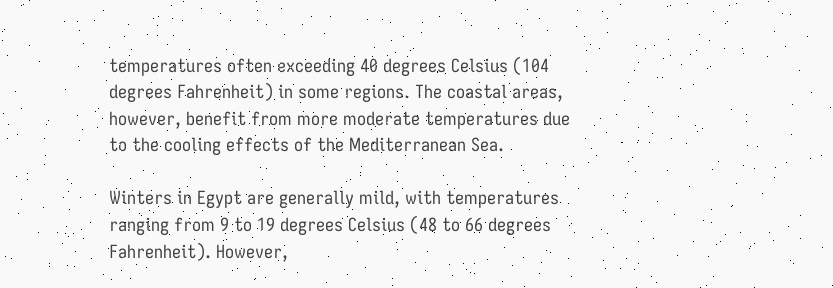temperatures often exceeding 40 degrees Celsius (104 degrees Fahrenheit) in some regions. The coastal areas, however, benefit from more moderate temperatures due to the cooling effects of the Mediterranean Sea.

Winters in Egypt are generally mild, with temperatures ranging from 9 to 19 degrees Celsius (48 to 66 degrees Fahrenheit). However,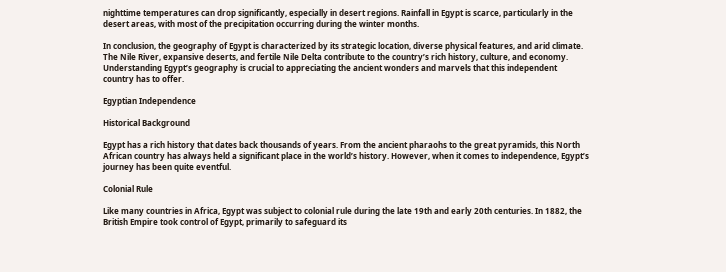nighttime temperatures can drop significantly, especially in desert regions. Rainfall in Egypt is scarce, particularly in the desert areas, with most of the precipitation occurring during the winter months.

In conclusion, the geography of Egypt is characterized by its strategic location, diverse physical features, and arid climate. The Nile River, expansive deserts, and fertile Nile Delta contribute to the country’s rich history, culture, and economy. Understanding Egypt’s geography is crucial to appreciating the ancient wonders and marvels that this independent country has to offer.

Egyptian Independence

Historical Background

Egypt has a rich history that dates back thousands of years. From the ancient pharaohs to the great pyramids, this North African country has always held a significant place in the world’s history. However, when it comes to independence, Egypt’s journey has been quite eventful.

Colonial Rule

Like many countries in Africa, Egypt was subject to colonial rule during the late 19th and early 20th centuries. In 1882, the British Empire took control of Egypt, primarily to safeguard its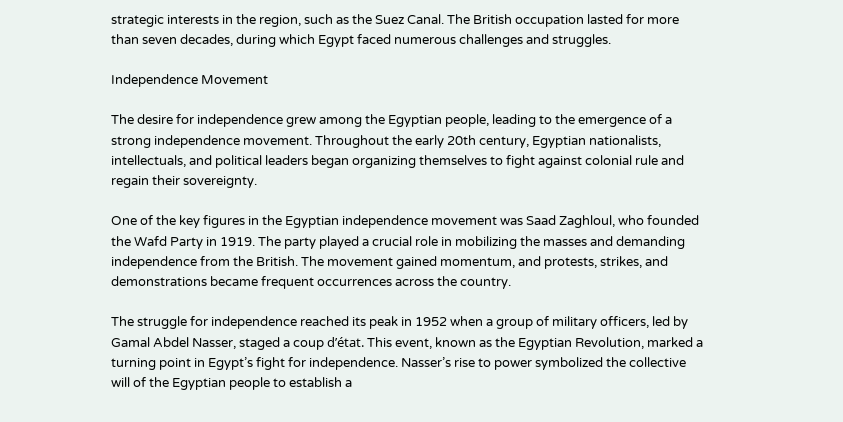strategic interests in the region, such as the Suez Canal. The British occupation lasted for more than seven decades, during which Egypt faced numerous challenges and struggles.

Independence Movement

The desire for independence grew among the Egyptian people, leading to the emergence of a strong independence movement. Throughout the early 20th century, Egyptian nationalists, intellectuals, and political leaders began organizing themselves to fight against colonial rule and regain their sovereignty.

One of the key figures in the Egyptian independence movement was Saad Zaghloul, who founded the Wafd Party in 1919. The party played a crucial role in mobilizing the masses and demanding independence from the British. The movement gained momentum, and protests, strikes, and demonstrations became frequent occurrences across the country.

The struggle for independence reached its peak in 1952 when a group of military officers, led by Gamal Abdel Nasser, staged a coup d’état. This event, known as the Egyptian Revolution, marked a turning point in Egypt’s fight for independence. Nasser’s rise to power symbolized the collective will of the Egyptian people to establish a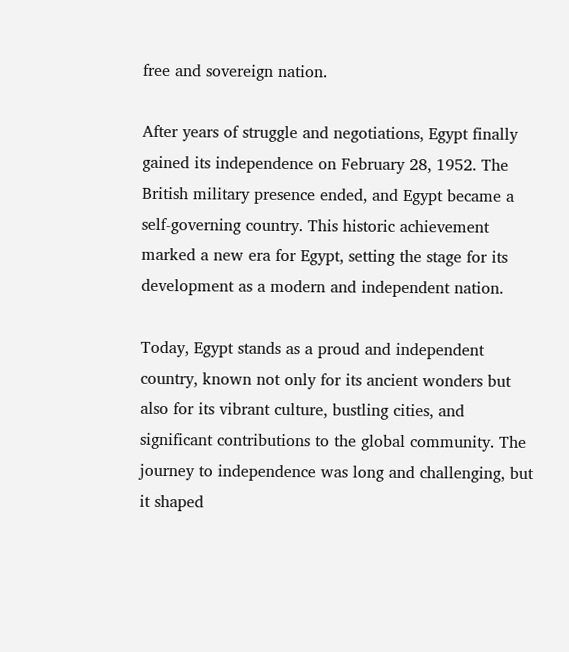free and sovereign nation.

After years of struggle and negotiations, Egypt finally gained its independence on February 28, 1952. The British military presence ended, and Egypt became a self-governing country. This historic achievement marked a new era for Egypt, setting the stage for its development as a modern and independent nation.

Today, Egypt stands as a proud and independent country, known not only for its ancient wonders but also for its vibrant culture, bustling cities, and significant contributions to the global community. The journey to independence was long and challenging, but it shaped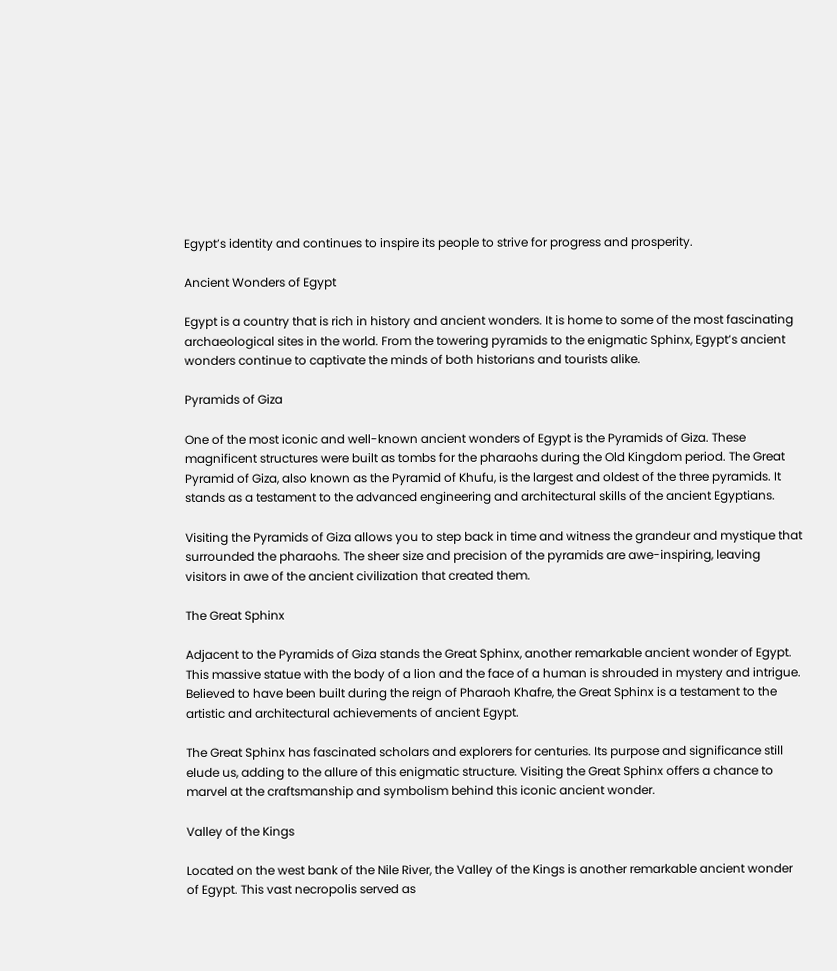Egypt’s identity and continues to inspire its people to strive for progress and prosperity.

Ancient Wonders of Egypt

Egypt is a country that is rich in history and ancient wonders. It is home to some of the most fascinating archaeological sites in the world. From the towering pyramids to the enigmatic Sphinx, Egypt’s ancient wonders continue to captivate the minds of both historians and tourists alike.

Pyramids of Giza

One of the most iconic and well-known ancient wonders of Egypt is the Pyramids of Giza. These magnificent structures were built as tombs for the pharaohs during the Old Kingdom period. The Great Pyramid of Giza, also known as the Pyramid of Khufu, is the largest and oldest of the three pyramids. It stands as a testament to the advanced engineering and architectural skills of the ancient Egyptians.

Visiting the Pyramids of Giza allows you to step back in time and witness the grandeur and mystique that surrounded the pharaohs. The sheer size and precision of the pyramids are awe-inspiring, leaving visitors in awe of the ancient civilization that created them.

The Great Sphinx

Adjacent to the Pyramids of Giza stands the Great Sphinx, another remarkable ancient wonder of Egypt. This massive statue with the body of a lion and the face of a human is shrouded in mystery and intrigue. Believed to have been built during the reign of Pharaoh Khafre, the Great Sphinx is a testament to the artistic and architectural achievements of ancient Egypt.

The Great Sphinx has fascinated scholars and explorers for centuries. Its purpose and significance still elude us, adding to the allure of this enigmatic structure. Visiting the Great Sphinx offers a chance to marvel at the craftsmanship and symbolism behind this iconic ancient wonder.

Valley of the Kings

Located on the west bank of the Nile River, the Valley of the Kings is another remarkable ancient wonder of Egypt. This vast necropolis served as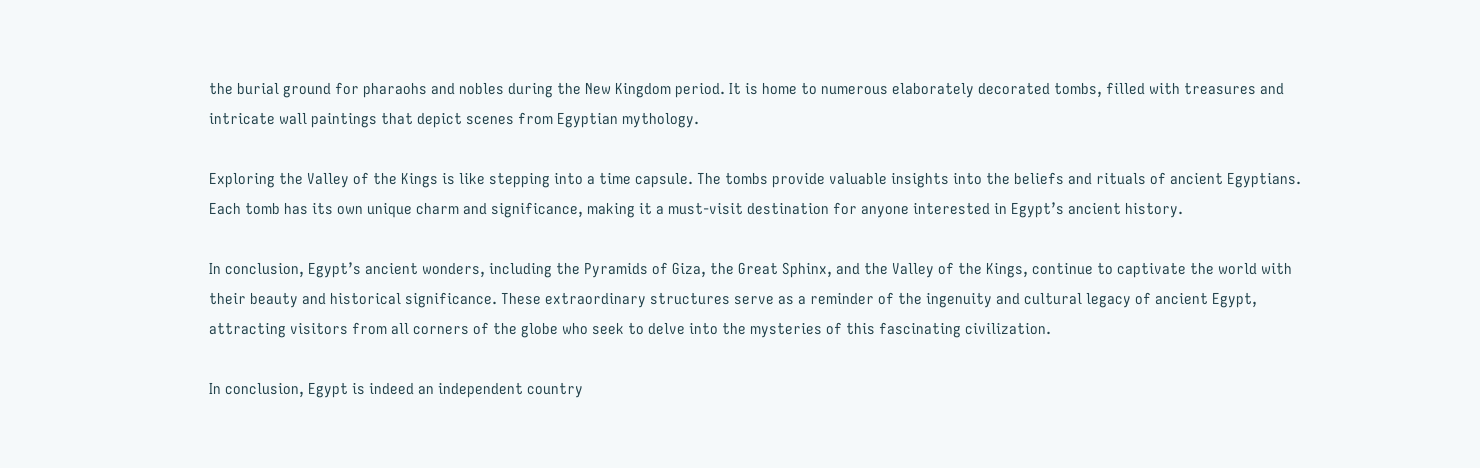the burial ground for pharaohs and nobles during the New Kingdom period. It is home to numerous elaborately decorated tombs, filled with treasures and intricate wall paintings that depict scenes from Egyptian mythology.

Exploring the Valley of the Kings is like stepping into a time capsule. The tombs provide valuable insights into the beliefs and rituals of ancient Egyptians. Each tomb has its own unique charm and significance, making it a must-visit destination for anyone interested in Egypt’s ancient history.

In conclusion, Egypt’s ancient wonders, including the Pyramids of Giza, the Great Sphinx, and the Valley of the Kings, continue to captivate the world with their beauty and historical significance. These extraordinary structures serve as a reminder of the ingenuity and cultural legacy of ancient Egypt, attracting visitors from all corners of the globe who seek to delve into the mysteries of this fascinating civilization.

In conclusion, Egypt is indeed an independent country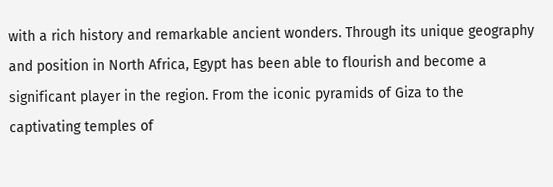with a rich history and remarkable ancient wonders. Through its unique geography and position in North Africa, Egypt has been able to flourish and become a significant player in the region. From the iconic pyramids of Giza to the captivating temples of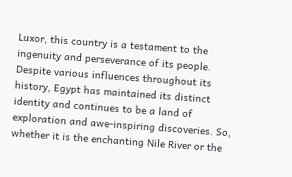Luxor, this country is a testament to the ingenuity and perseverance of its people. Despite various influences throughout its history, Egypt has maintained its distinct identity and continues to be a land of exploration and awe-inspiring discoveries. So, whether it is the enchanting Nile River or the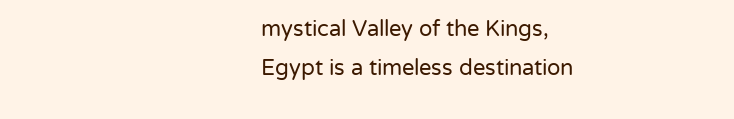mystical Valley of the Kings, Egypt is a timeless destination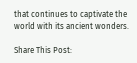that continues to captivate the world with its ancient wonders.

Share This Post: